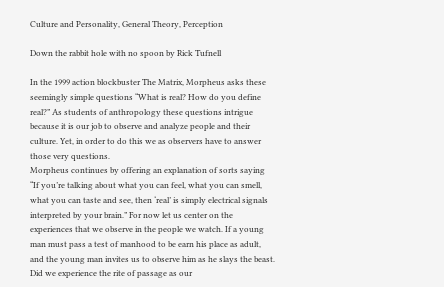Culture and Personality, General Theory, Perception

Down the rabbit hole with no spoon by Rick Tufnell

In the 1999 action blockbuster The Matrix, Morpheus asks these seemingly simple questions “What is real? How do you define real?” As students of anthropology these questions intrigue because it is our job to observe and analyze people and their culture. Yet, in order to do this we as observers have to answer those very questions.
Morpheus continues by offering an explanation of sorts saying “If you’re talking about what you can feel, what you can smell, what you can taste and see, then ‘real’ is simply electrical signals interpreted by your brain.” For now let us center on the experiences that we observe in the people we watch. If a young man must pass a test of manhood to be earn his place as adult, and the young man invites us to observe him as he slays the beast. Did we experience the rite of passage as our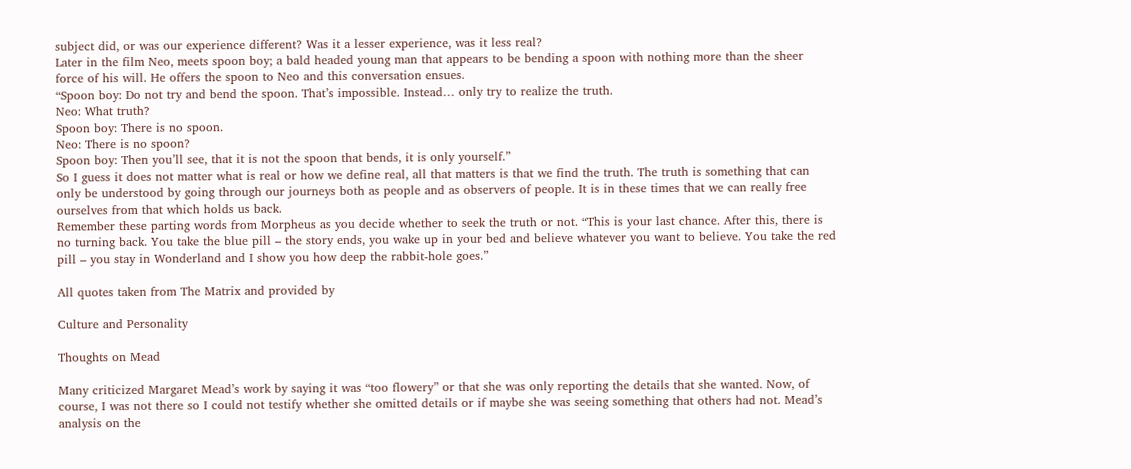subject did, or was our experience different? Was it a lesser experience, was it less real?
Later in the film Neo, meets spoon boy; a bald headed young man that appears to be bending a spoon with nothing more than the sheer force of his will. He offers the spoon to Neo and this conversation ensues.
“Spoon boy: Do not try and bend the spoon. That’s impossible. Instead… only try to realize the truth.
Neo: What truth?
Spoon boy: There is no spoon.
Neo: There is no spoon?
Spoon boy: Then you’ll see, that it is not the spoon that bends, it is only yourself.”
So I guess it does not matter what is real or how we define real, all that matters is that we find the truth. The truth is something that can only be understood by going through our journeys both as people and as observers of people. It is in these times that we can really free ourselves from that which holds us back.
Remember these parting words from Morpheus as you decide whether to seek the truth or not. “This is your last chance. After this, there is no turning back. You take the blue pill – the story ends, you wake up in your bed and believe whatever you want to believe. You take the red pill – you stay in Wonderland and I show you how deep the rabbit-hole goes.”

All quotes taken from The Matrix and provided by

Culture and Personality

Thoughts on Mead

Many criticized Margaret Mead’s work by saying it was “too flowery” or that she was only reporting the details that she wanted. Now, of course, I was not there so I could not testify whether she omitted details or if maybe she was seeing something that others had not. Mead’s analysis on the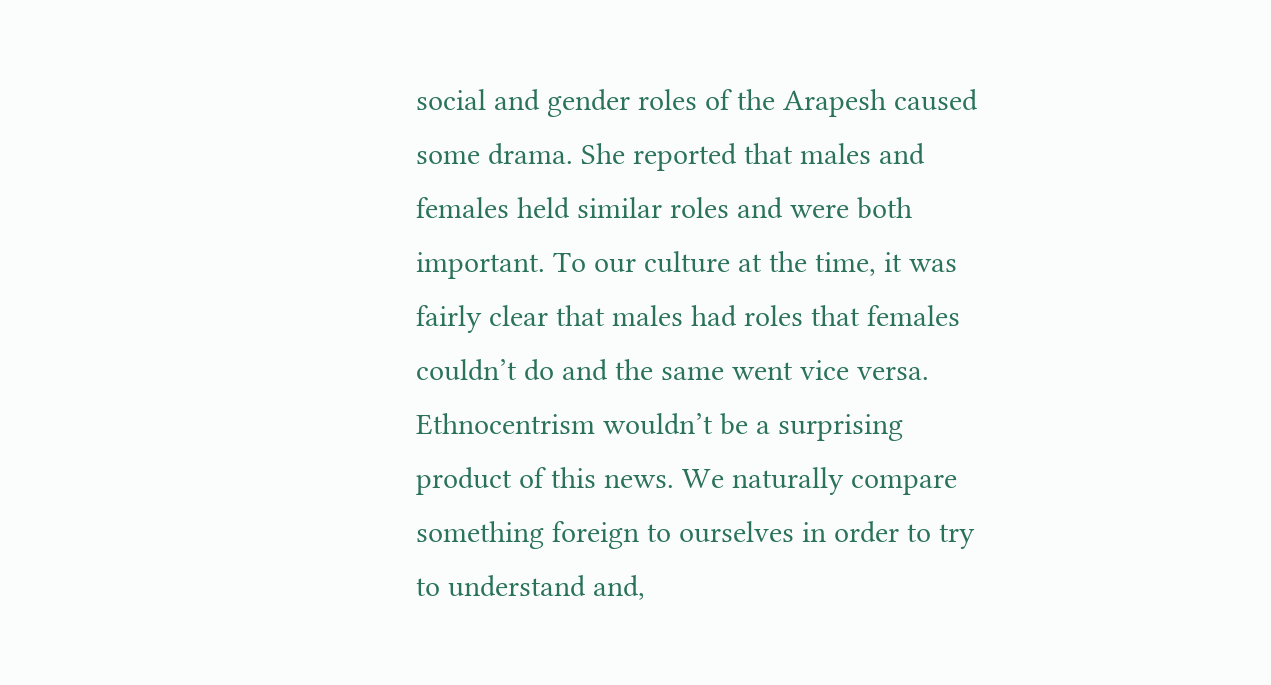social and gender roles of the Arapesh caused some drama. She reported that males and females held similar roles and were both important. To our culture at the time, it was fairly clear that males had roles that females couldn’t do and the same went vice versa. Ethnocentrism wouldn’t be a surprising product of this news. We naturally compare something foreign to ourselves in order to try to understand and,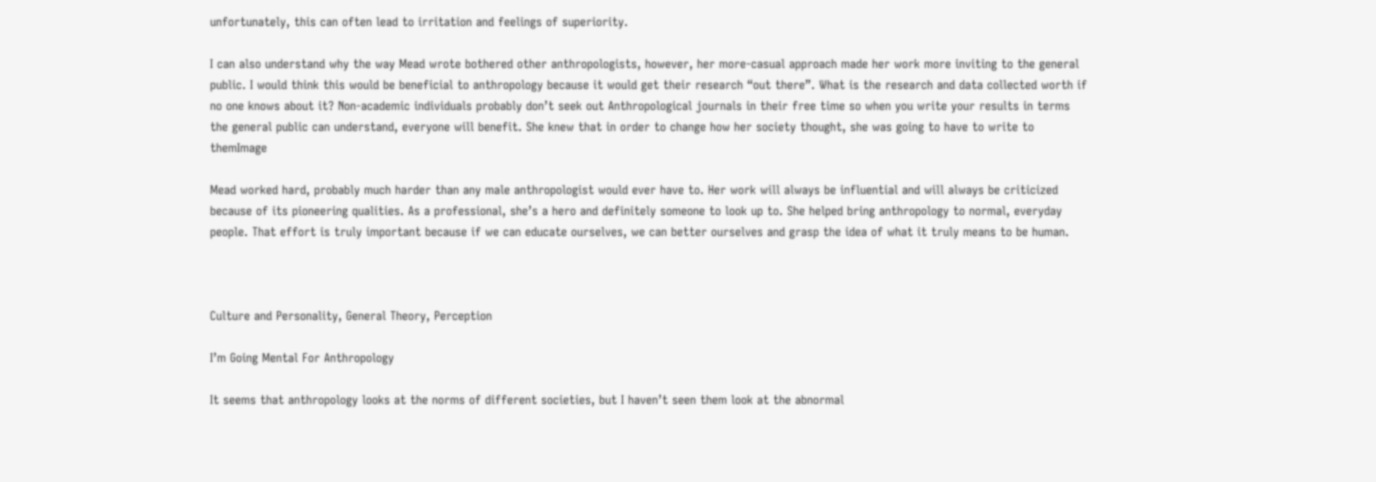unfortunately, this can often lead to irritation and feelings of superiority.

I can also understand why the way Mead wrote bothered other anthropologists, however, her more-casual approach made her work more inviting to the general public. I would think this would be beneficial to anthropology because it would get their research “out there”. What is the research and data collected worth if no one knows about it? Non-academic individuals probably don’t seek out Anthropological journals in their free time so when you write your results in terms the general public can understand, everyone will benefit. She knew that in order to change how her society thought, she was going to have to write to themImage

Mead worked hard, probably much harder than any male anthropologist would ever have to. Her work will always be influential and will always be criticized because of its pioneering qualities. As a professional, she’s a hero and definitely someone to look up to. She helped bring anthropology to normal, everyday people. That effort is truly important because if we can educate ourselves, we can better ourselves and grasp the idea of what it truly means to be human.



Culture and Personality, General Theory, Perception

I’m Going Mental For Anthropology

It seems that anthropology looks at the norms of different societies, but I haven’t seen them look at the abnormal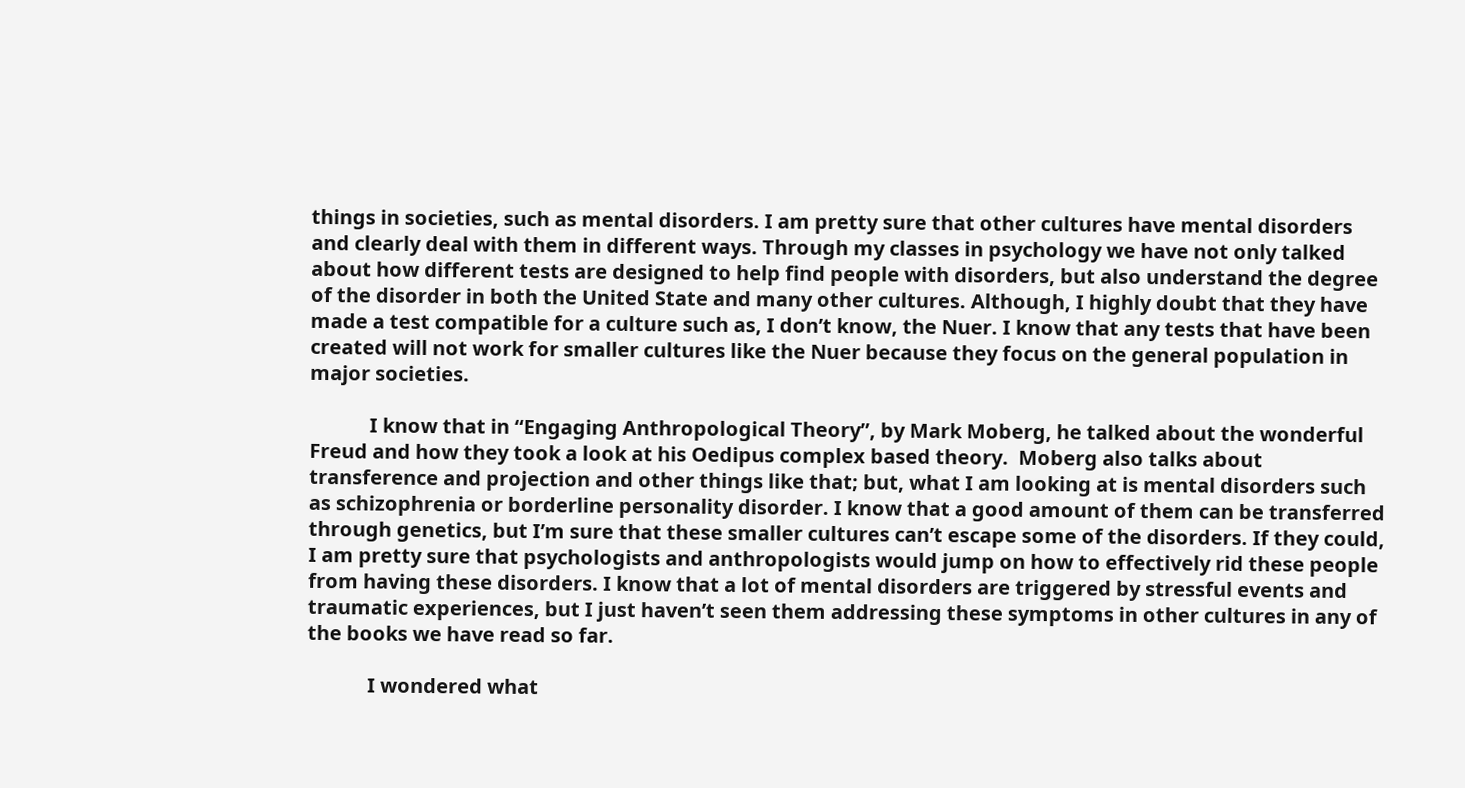things in societies, such as mental disorders. I am pretty sure that other cultures have mental disorders and clearly deal with them in different ways. Through my classes in psychology we have not only talked about how different tests are designed to help find people with disorders, but also understand the degree of the disorder in both the United State and many other cultures. Although, I highly doubt that they have made a test compatible for a culture such as, I don’t know, the Nuer. I know that any tests that have been created will not work for smaller cultures like the Nuer because they focus on the general population in major societies.

            I know that in “Engaging Anthropological Theory”, by Mark Moberg, he talked about the wonderful Freud and how they took a look at his Oedipus complex based theory.  Moberg also talks about transference and projection and other things like that; but, what I am looking at is mental disorders such as schizophrenia or borderline personality disorder. I know that a good amount of them can be transferred through genetics, but I’m sure that these smaller cultures can’t escape some of the disorders. If they could, I am pretty sure that psychologists and anthropologists would jump on how to effectively rid these people from having these disorders. I know that a lot of mental disorders are triggered by stressful events and traumatic experiences, but I just haven’t seen them addressing these symptoms in other cultures in any of the books we have read so far.

            I wondered what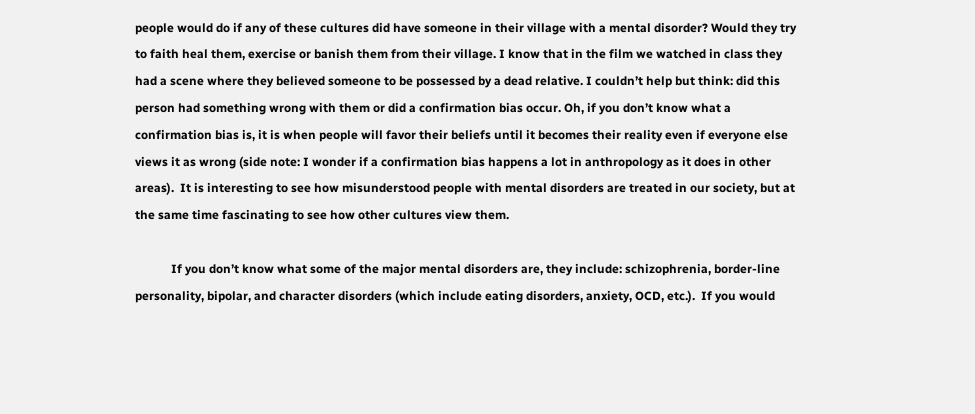people would do if any of these cultures did have someone in their village with a mental disorder? Would they try to faith heal them, exercise or banish them from their village. I know that in the film we watched in class they had a scene where they believed someone to be possessed by a dead relative. I couldn’t help but think: did this person had something wrong with them or did a confirmation bias occur. Oh, if you don’t know what a confirmation bias is, it is when people will favor their beliefs until it becomes their reality even if everyone else views it as wrong (side note: I wonder if a confirmation bias happens a lot in anthropology as it does in other areas).  It is interesting to see how misunderstood people with mental disorders are treated in our society, but at the same time fascinating to see how other cultures view them.

            If you don’t know what some of the major mental disorders are, they include: schizophrenia, border-line personality, bipolar, and character disorders (which include eating disorders, anxiety, OCD, etc.).  If you would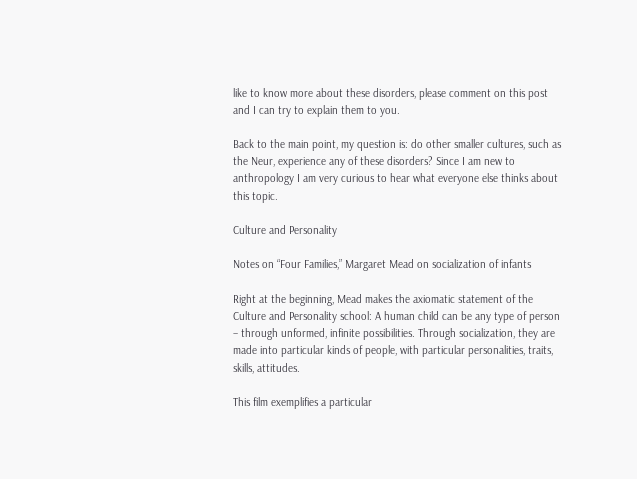like to know more about these disorders, please comment on this post and I can try to explain them to you.

Back to the main point, my question is: do other smaller cultures, such as the Neur, experience any of these disorders? Since I am new to anthropology I am very curious to hear what everyone else thinks about this topic.

Culture and Personality

Notes on “Four Families,” Margaret Mead on socialization of infants

Right at the beginning, Mead makes the axiomatic statement of the Culture and Personality school: A human child can be any type of person – through unformed, infinite possibilities. Through socialization, they are made into particular kinds of people, with particular personalities, traits, skills, attitudes.

This film exemplifies a particular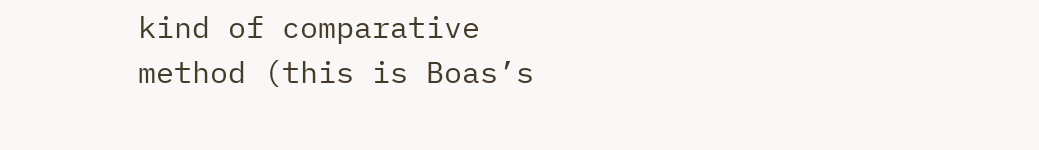kind of comparative method (this is Boas’s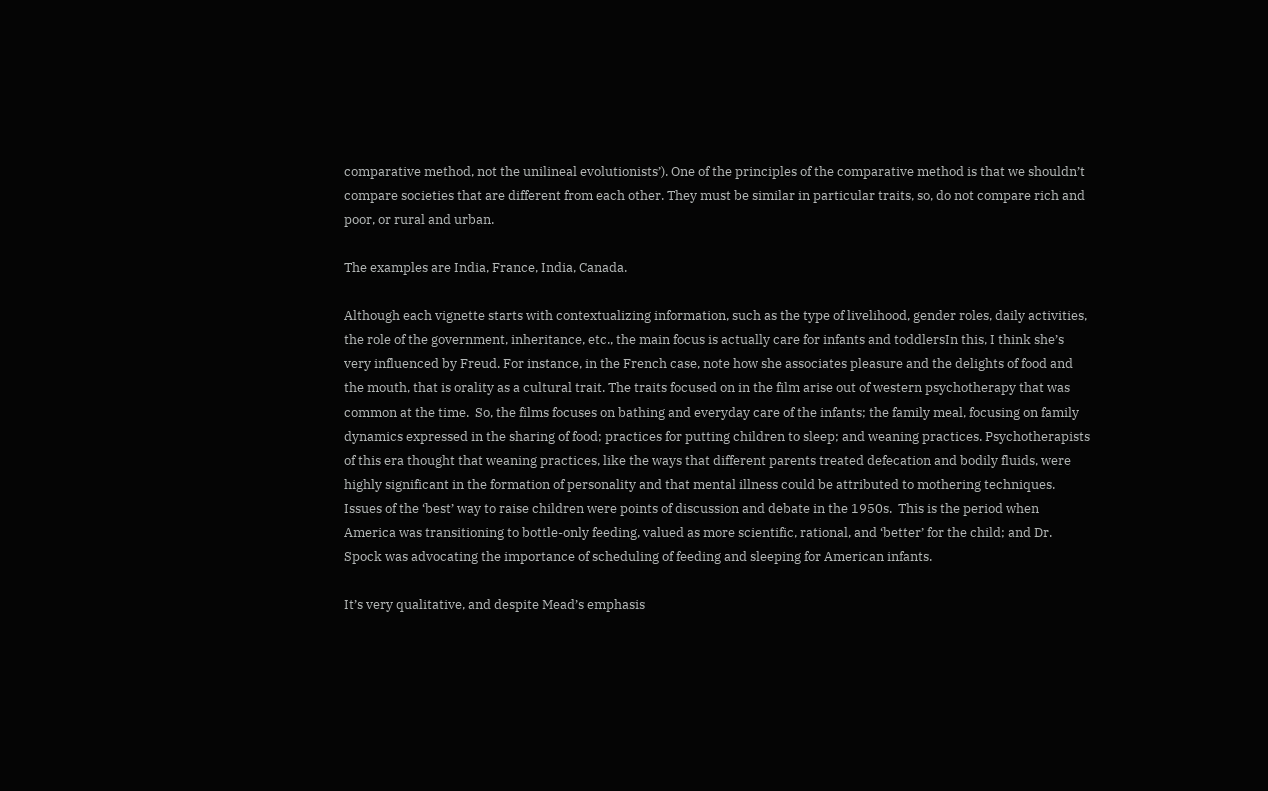comparative method, not the unilineal evolutionists’). One of the principles of the comparative method is that we shouldn’t compare societies that are different from each other. They must be similar in particular traits, so, do not compare rich and poor, or rural and urban.

The examples are India, France, India, Canada.

Although each vignette starts with contextualizing information, such as the type of livelihood, gender roles, daily activities, the role of the government, inheritance, etc., the main focus is actually care for infants and toddlersIn this, I think she’s very influenced by Freud. For instance, in the French case, note how she associates pleasure and the delights of food and the mouth, that is orality as a cultural trait. The traits focused on in the film arise out of western psychotherapy that was common at the time.  So, the films focuses on bathing and everyday care of the infants; the family meal, focusing on family dynamics expressed in the sharing of food; practices for putting children to sleep; and weaning practices. Psychotherapists of this era thought that weaning practices, like the ways that different parents treated defecation and bodily fluids, were highly significant in the formation of personality and that mental illness could be attributed to mothering techniques. Issues of the ‘best’ way to raise children were points of discussion and debate in the 1950s.  This is the period when America was transitioning to bottle-only feeding, valued as more scientific, rational, and ‘better’ for the child; and Dr. Spock was advocating the importance of scheduling of feeding and sleeping for American infants.

It’s very qualitative, and despite Mead’s emphasis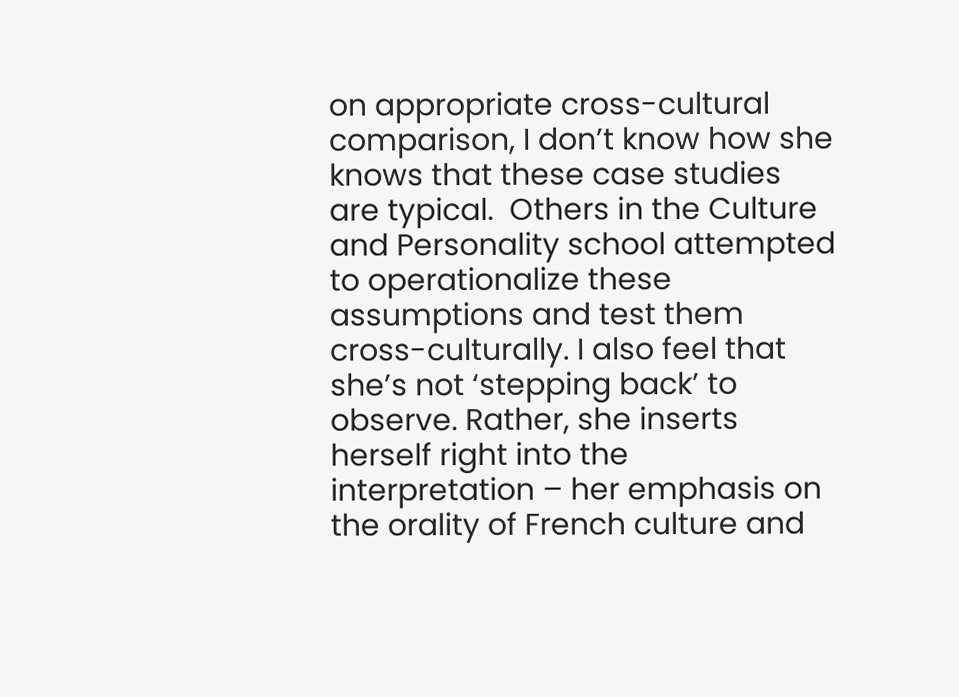on appropriate cross-cultural comparison, I don’t know how she knows that these case studies are typical.  Others in the Culture and Personality school attempted to operationalize these assumptions and test them cross-culturally. I also feel that she’s not ‘stepping back’ to observe. Rather, she inserts herself right into the interpretation – her emphasis on the orality of French culture and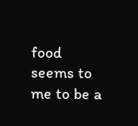food seems to me to be a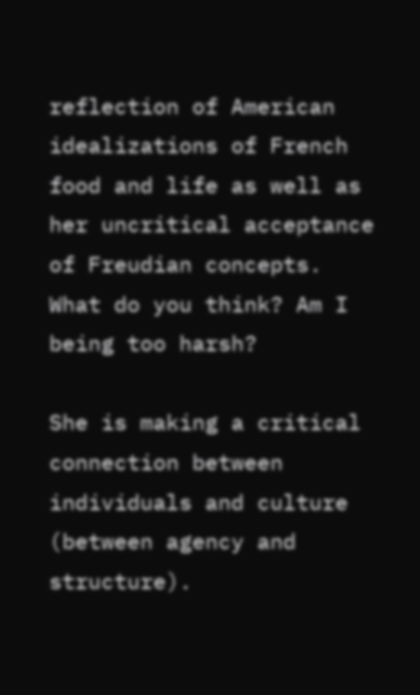reflection of American idealizations of French food and life as well as her uncritical acceptance of Freudian concepts.  What do you think? Am I being too harsh?

She is making a critical connection between individuals and culture (between agency and structure).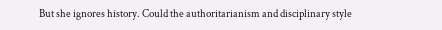But she ignores history. Could the authoritarianism and disciplinary style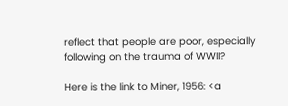reflect that people are poor, especially following on the trauma of WWII?

Here is the link to Miner, 1956: <a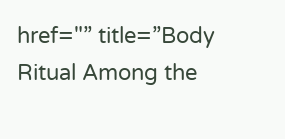href="” title=”Body Ritual Among the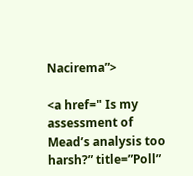Nacirema”>

<a href=" Is my assessment of Mead’s analysis too harsh?” title=”Poll”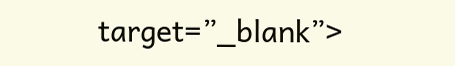target=”_blank”>